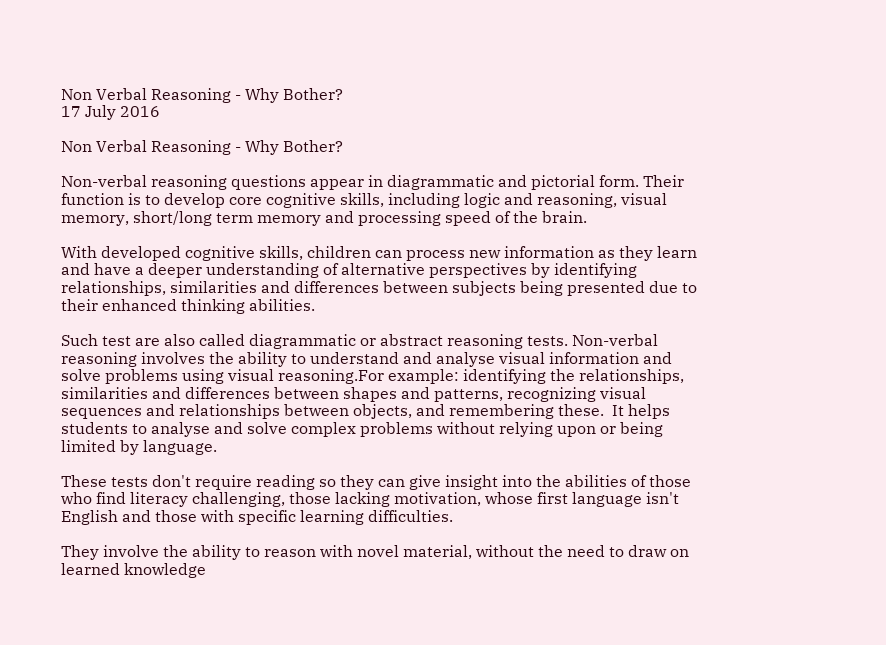Non Verbal Reasoning - Why Bother?
17 July 2016

Non Verbal Reasoning - Why Bother?

Non-verbal reasoning questions appear in diagrammatic and pictorial form. Their function is to develop core cognitive skills, including logic and reasoning, visual memory, short/long term memory and processing speed of the brain.

With developed cognitive skills, children can process new information as they learn and have a deeper understanding of alternative perspectives by identifying relationships, similarities and differences between subjects being presented due to their enhanced thinking abilities.

Such test are also called diagrammatic or abstract reasoning tests. Non-verbal reasoning involves the ability to understand and analyse visual information and solve problems using visual reasoning.For example: identifying the relationships, similarities and differences between shapes and patterns, recognizing visual sequences and relationships between objects, and remembering these.  It helps students to analyse and solve complex problems without relying upon or being limited by language.

These tests don't require reading so they can give insight into the abilities of those who find literacy challenging, those lacking motivation, whose first language isn't English and those with specific learning difficulties.

They involve the ability to reason with novel material, without the need to draw on learned knowledge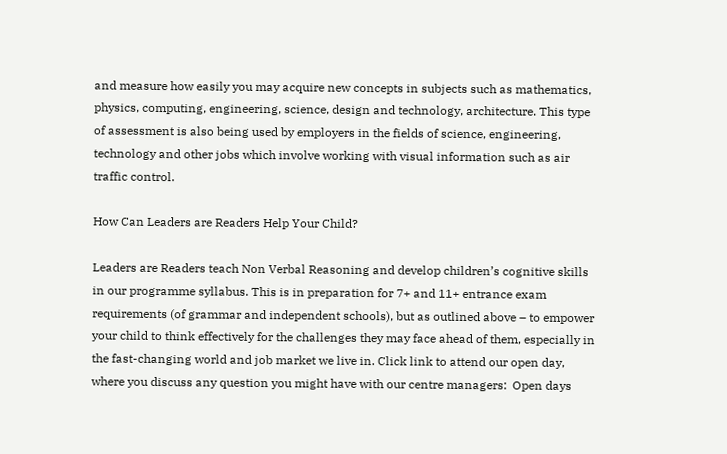and measure how easily you may acquire new concepts in subjects such as mathematics, physics, computing, engineering, science, design and technology, architecture. This type of assessment is also being used by employers in the fields of science, engineering, technology and other jobs which involve working with visual information such as air traffic control.

How Can Leaders are Readers Help Your Child?

Leaders are Readers teach Non Verbal Reasoning and develop children’s cognitive skills in our programme syllabus. This is in preparation for 7+ and 11+ entrance exam requirements (of grammar and independent schools), but as outlined above – to empower your child to think effectively for the challenges they may face ahead of them, especially in the fast-changing world and job market we live in. Click link to attend our open day, where you discuss any question you might have with our centre managers:  Open days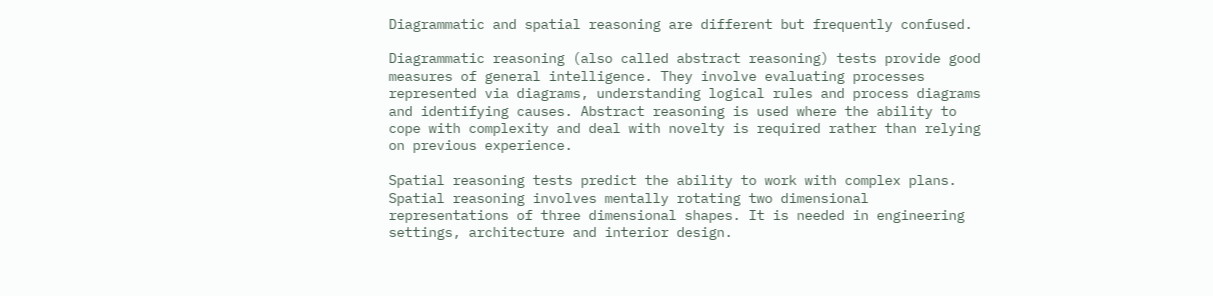Diagrammatic and spatial reasoning are different but frequently confused.

Diagrammatic reasoning (also called abstract reasoning) tests provide good measures of general intelligence. They involve evaluating processes represented via diagrams, understanding logical rules and process diagrams and identifying causes. Abstract reasoning is used where the ability to cope with complexity and deal with novelty is required rather than relying on previous experience.

Spatial reasoning tests predict the ability to work with complex plans. Spatial reasoning involves mentally rotating two dimensional representations of three dimensional shapes. It is needed in engineering settings, architecture and interior design.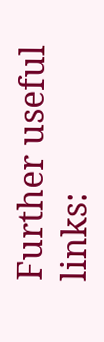Further useful links: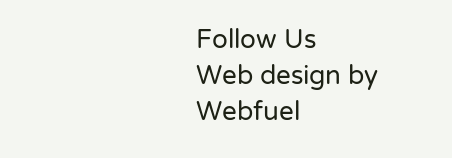Follow Us
Web design by Webfuel